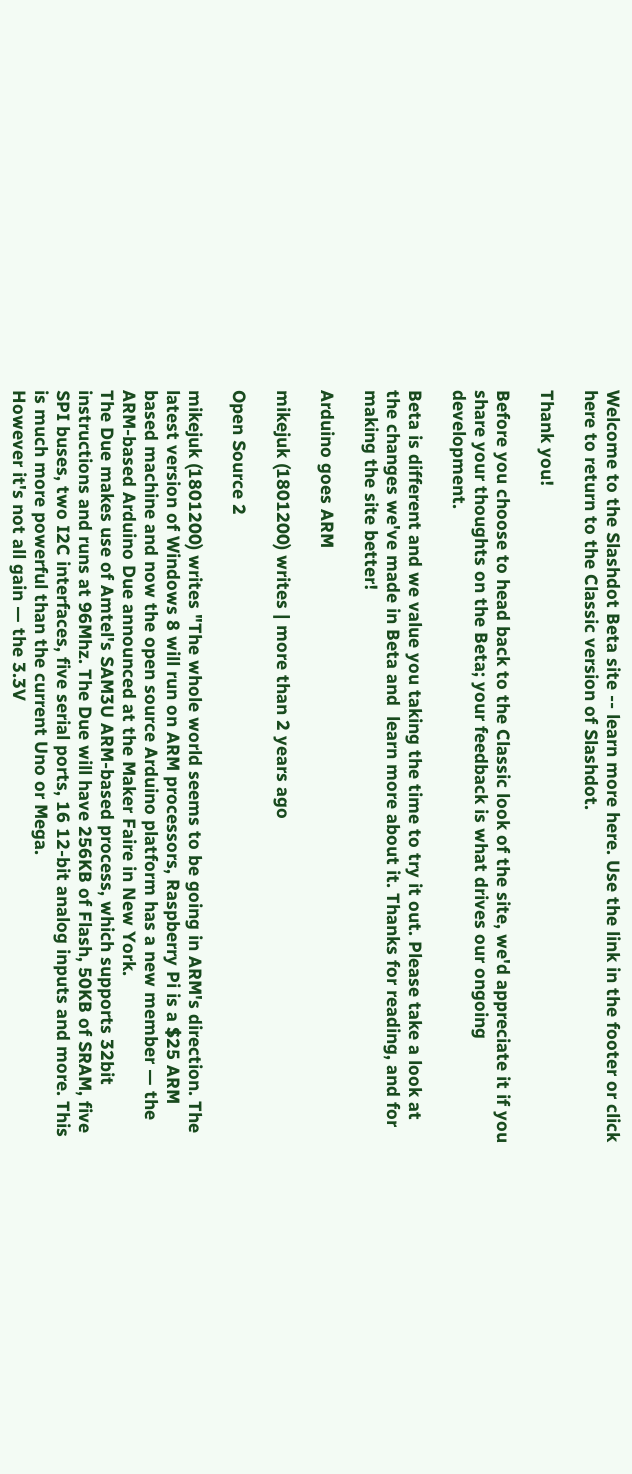Welcome to the Slashdot Beta site -- learn more here. Use the link in the footer or click here to return to the Classic version of Slashdot.

Thank you!

Before you choose to head back to the Classic look of the site, we'd appreciate it if you share your thoughts on the Beta; your feedback is what drives our ongoing development.

Beta is different and we value you taking the time to try it out. Please take a look at the changes we've made in Beta and  learn more about it. Thanks for reading, and for making the site better!

Arduino goes ARM

mikejuk (1801200) writes | more than 2 years ago

Open Source 2

mikejuk (1801200) writes "The whole world seems to be going in ARM's direction. The latest version of Windows 8 will run on ARM processors, Raspberry Pi is a $25 ARM based machine and now the open source Arduino platform has a new member — the ARM-based Arduino Due announced at the Maker Faire in New York.
The Due makes use of Amtel's SAM3U ARM-based process, which supports 32bit instructions and runs at 96Mhz. The Due will have 256KB of Flash, 50KB of SRAM, five SPI buses, two I2C interfaces, five serial ports, 16 12-bit analog inputs and more. This is much more powerful than the current Uno or Mega.
However it's not all gain — the 3.3V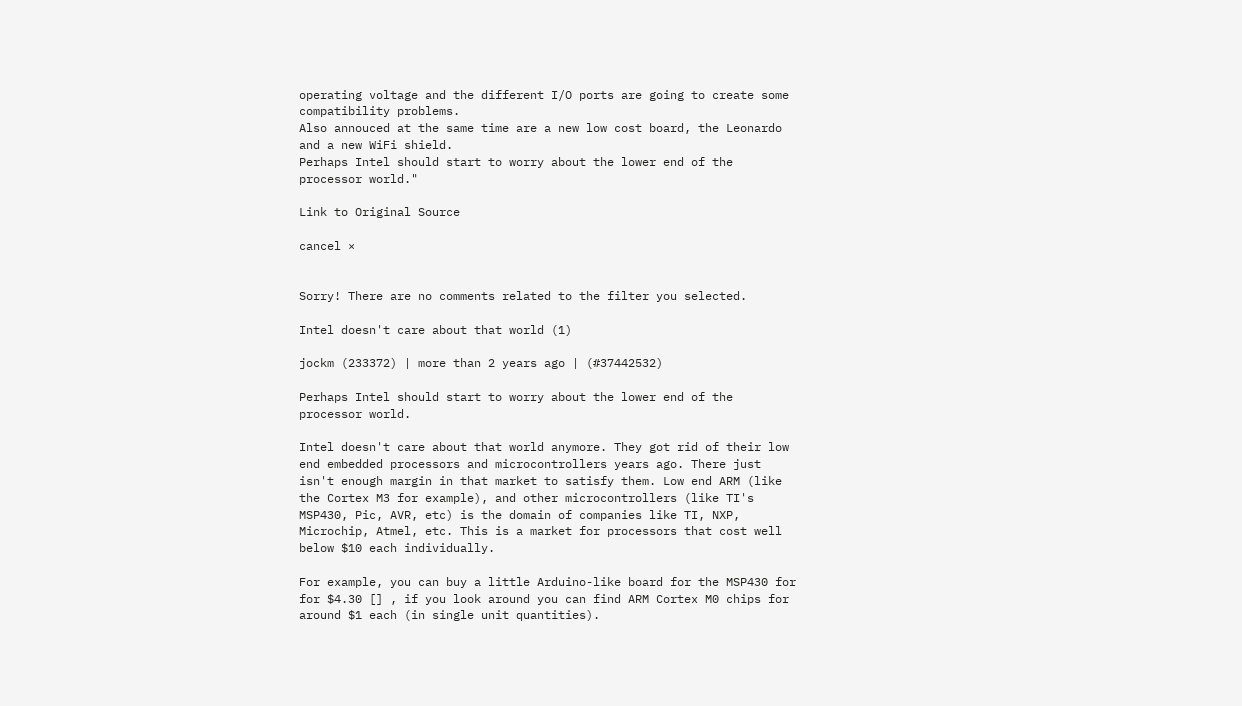operating voltage and the different I/O ports are going to create some compatibility problems.
Also annouced at the same time are a new low cost board, the Leonardo and a new WiFi shield.
Perhaps Intel should start to worry about the lower end of the processor world."

Link to Original Source

cancel ×


Sorry! There are no comments related to the filter you selected.

Intel doesn't care about that world (1)

jockm (233372) | more than 2 years ago | (#37442532)

Perhaps Intel should start to worry about the lower end of the processor world.

Intel doesn't care about that world anymore. They got rid of their low end embedded processors and microcontrollers years ago. There just isn't enough margin in that market to satisfy them. Low end ARM (like the Cortex M3 for example), and other microcontrollers (like TI's MSP430, Pic, AVR, etc) is the domain of companies like TI, NXP, Microchip, Atmel, etc. This is a market for processors that cost well below $10 each individually.

For example, you can buy a little Arduino-like board for the MSP430 for for $4.30 [] , if you look around you can find ARM Cortex M0 chips for around $1 each (in single unit quantities).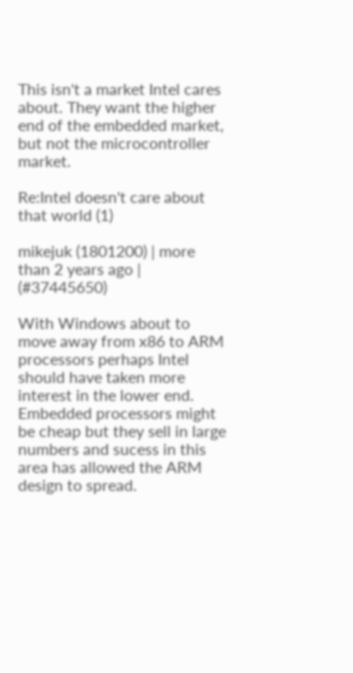This isn't a market Intel cares about. They want the higher end of the embedded market, but not the microcontroller market.

Re:Intel doesn't care about that world (1)

mikejuk (1801200) | more than 2 years ago | (#37445650)

With Windows about to move away from x86 to ARM processors perhaps Intel should have taken more interest in the lower end. Embedded processors might be cheap but they sell in large numbers and sucess in this area has allowed the ARM design to spread.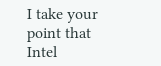I take your point that Intel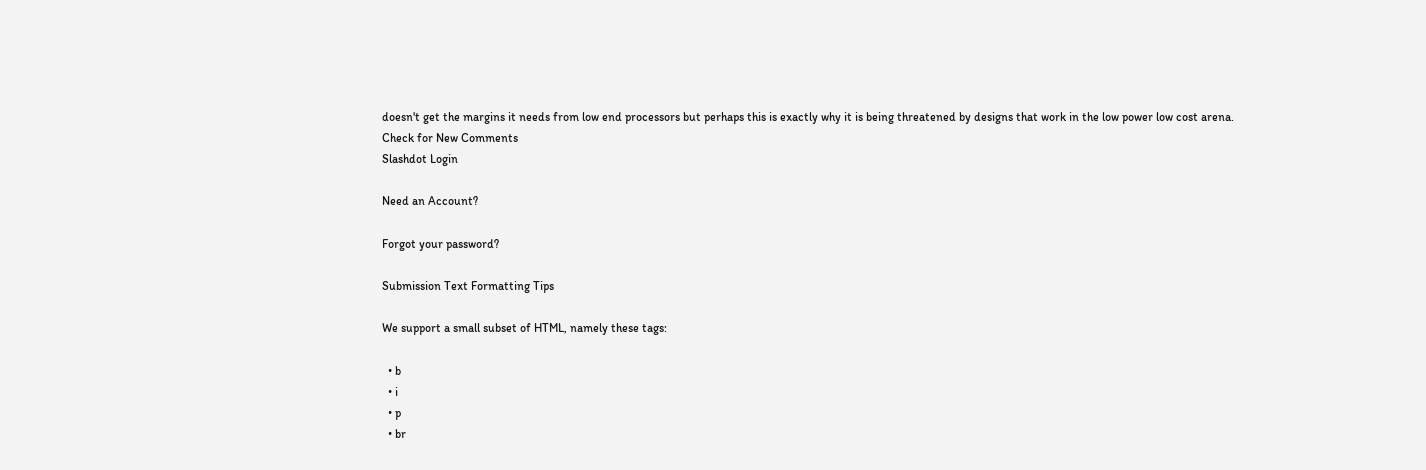doesn't get the margins it needs from low end processors but perhaps this is exactly why it is being threatened by designs that work in the low power low cost arena.
Check for New Comments
Slashdot Login

Need an Account?

Forgot your password?

Submission Text Formatting Tips

We support a small subset of HTML, namely these tags:

  • b
  • i
  • p
  • br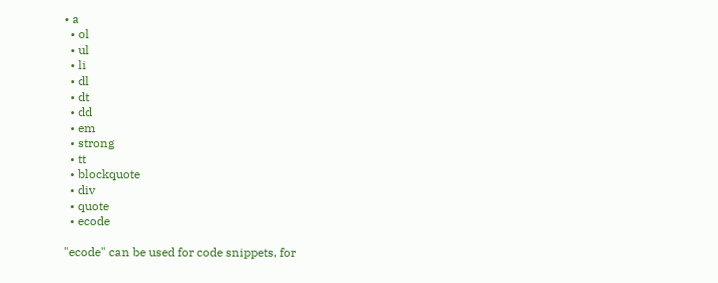• a
  • ol
  • ul
  • li
  • dl
  • dt
  • dd
  • em
  • strong
  • tt
  • blockquote
  • div
  • quote
  • ecode

"ecode" can be used for code snippets, for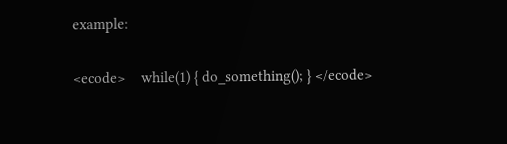example:

<ecode>    while(1) { do_something(); } </ecode>